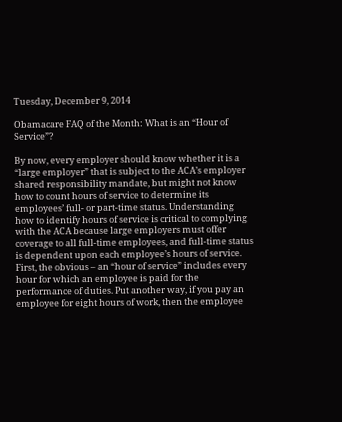Tuesday, December 9, 2014

Obamacare FAQ of the Month: What is an “Hour of Service”?

By now, every employer should know whether it is a “large employer” that is subject to the ACA’s employer shared responsibility mandate, but might not know how to count hours of service to determine its employees’ full- or part-time status. Understanding how to identify hours of service is critical to complying with the ACA because large employers must offer coverage to all full-time employees, and full-time status is dependent upon each employee’s hours of service.
First, the obvious – an “hour of service” includes every hour for which an employee is paid for the performance of duties. Put another way, if you pay an employee for eight hours of work, then the employee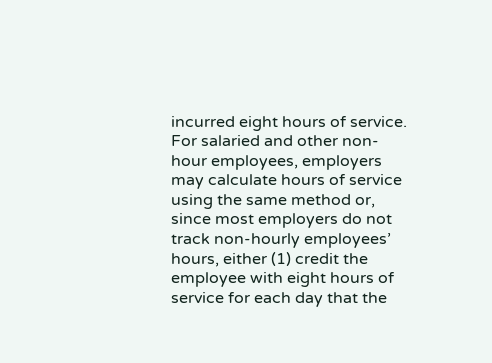incurred eight hours of service. For salaried and other non-hour employees, employers may calculate hours of service using the same method or, since most employers do not track non-hourly employees’ hours, either (1) credit the employee with eight hours of service for each day that the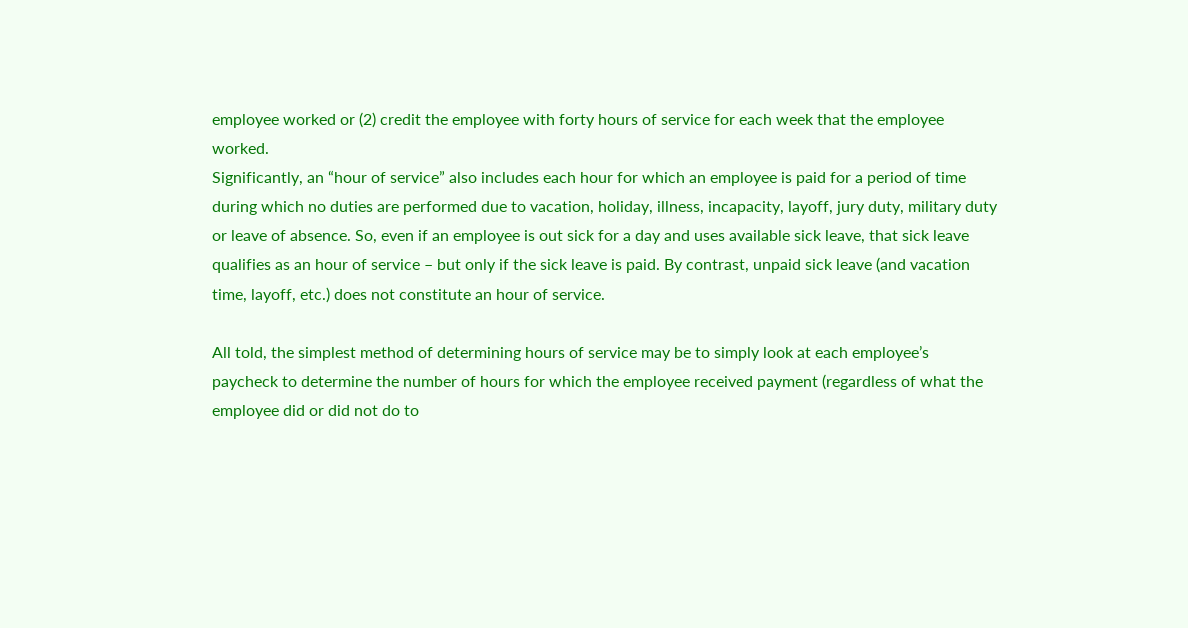employee worked or (2) credit the employee with forty hours of service for each week that the employee worked.
Significantly, an “hour of service” also includes each hour for which an employee is paid for a period of time during which no duties are performed due to vacation, holiday, illness, incapacity, layoff, jury duty, military duty or leave of absence. So, even if an employee is out sick for a day and uses available sick leave, that sick leave qualifies as an hour of service – but only if the sick leave is paid. By contrast, unpaid sick leave (and vacation time, layoff, etc.) does not constitute an hour of service.

All told, the simplest method of determining hours of service may be to simply look at each employee’s paycheck to determine the number of hours for which the employee received payment (regardless of what the employee did or did not do to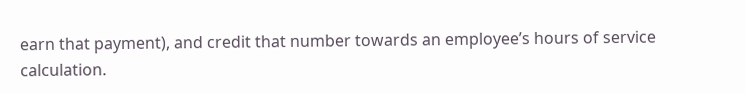earn that payment), and credit that number towards an employee’s hours of service calculation.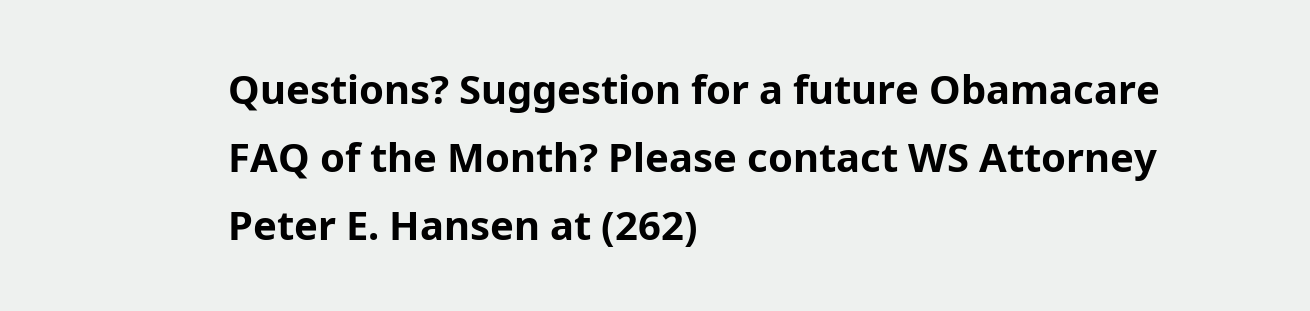Questions? Suggestion for a future Obamacare FAQ of the Month? Please contact WS Attorney Peter E. Hansen at (262)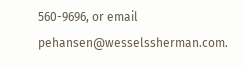560-9696, or email pehansen@wesselssherman.com.